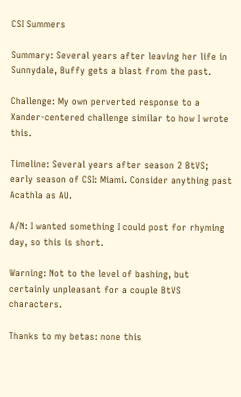CSI Summers

Summary: Several years after leaving her life in Sunnydale, Buffy gets a blast from the past.

Challenge: My own perverted response to a Xander-centered challenge similar to how I wrote this.

Timeline: Several years after season 2 BtVS; early season of CSI: Miami. Consider anything past Acathla as AU.

A/N: I wanted something I could post for rhyming day, so this is short.

Warning: Not to the level of bashing, but certainly unpleasant for a couple BtVS characters.

Thanks to my betas: none this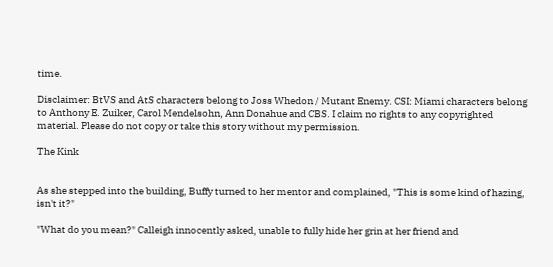time.

Disclaimer: BtVS and AtS characters belong to Joss Whedon / Mutant Enemy. CSI: Miami characters belong to Anthony E. Zuiker, Carol Mendelsohn, Ann Donahue and CBS. I claim no rights to any copyrighted material. Please do not copy or take this story without my permission.

The Kink


As she stepped into the building, Buffy turned to her mentor and complained, "This is some kind of hazing, isn't it?"

"What do you mean?" Calleigh innocently asked, unable to fully hide her grin at her friend and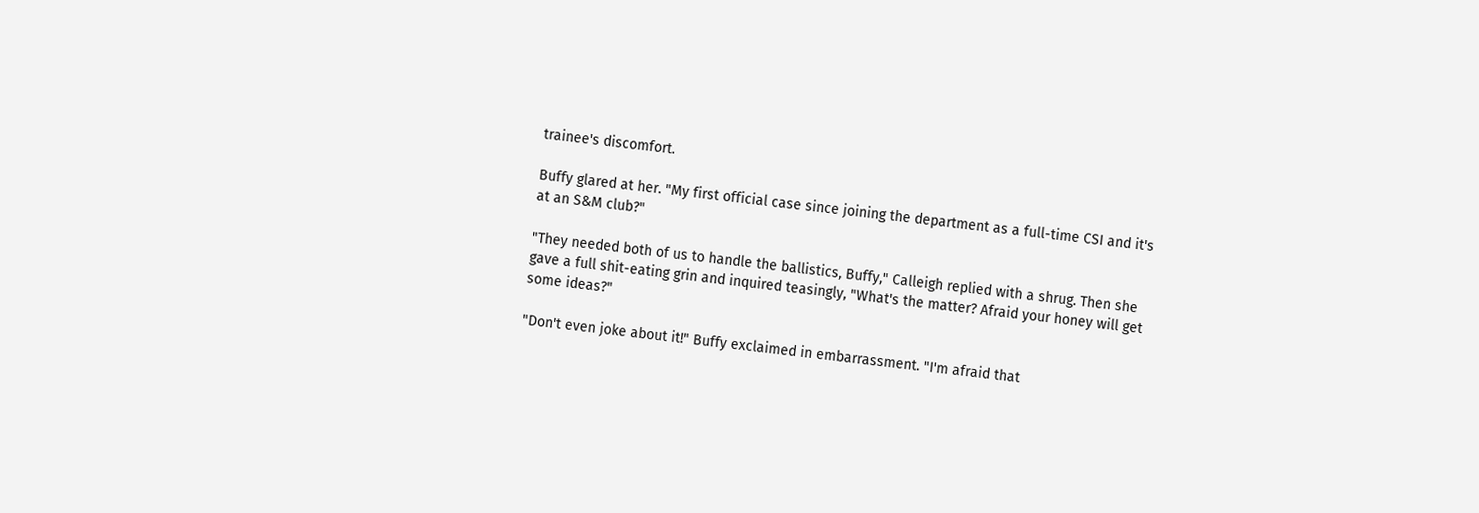trainee's discomfort.

Buffy glared at her. "My first official case since joining the department as a full-time CSI and it's at an S&M club?"

"They needed both of us to handle the ballistics, Buffy," Calleigh replied with a shrug. Then she gave a full shit-eating grin and inquired teasingly, "What's the matter? Afraid your honey will get some ideas?"

"Don't even joke about it!" Buffy exclaimed in embarrassment. "I'm afraid that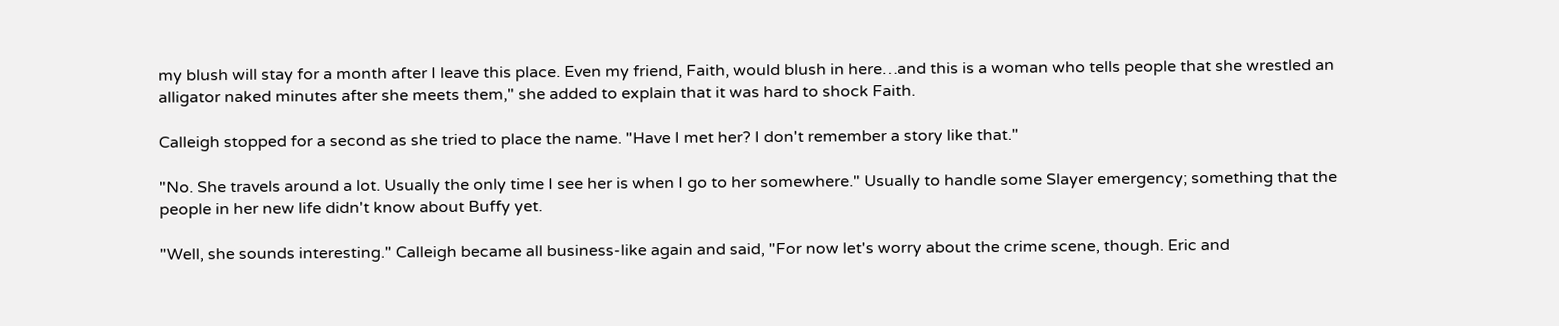my blush will stay for a month after I leave this place. Even my friend, Faith, would blush in here…and this is a woman who tells people that she wrestled an alligator naked minutes after she meets them," she added to explain that it was hard to shock Faith.

Calleigh stopped for a second as she tried to place the name. "Have I met her? I don't remember a story like that."

"No. She travels around a lot. Usually the only time I see her is when I go to her somewhere." Usually to handle some Slayer emergency; something that the people in her new life didn't know about Buffy yet.

"Well, she sounds interesting." Calleigh became all business-like again and said, "For now let's worry about the crime scene, though. Eric and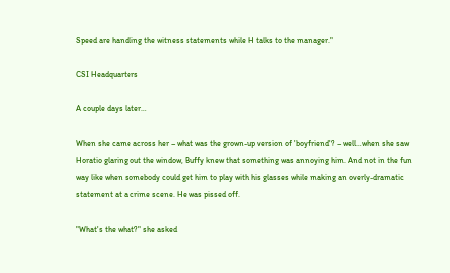Speed are handling the witness statements while H talks to the manager."

CSI Headquarters

A couple days later…

When she came across her – what was the grown-up version of 'boyfriend'? – well…when she saw Horatio glaring out the window, Buffy knew that something was annoying him. And not in the fun way like when somebody could get him to play with his glasses while making an overly-dramatic statement at a crime scene. He was pissed off.

"What's the what?" she asked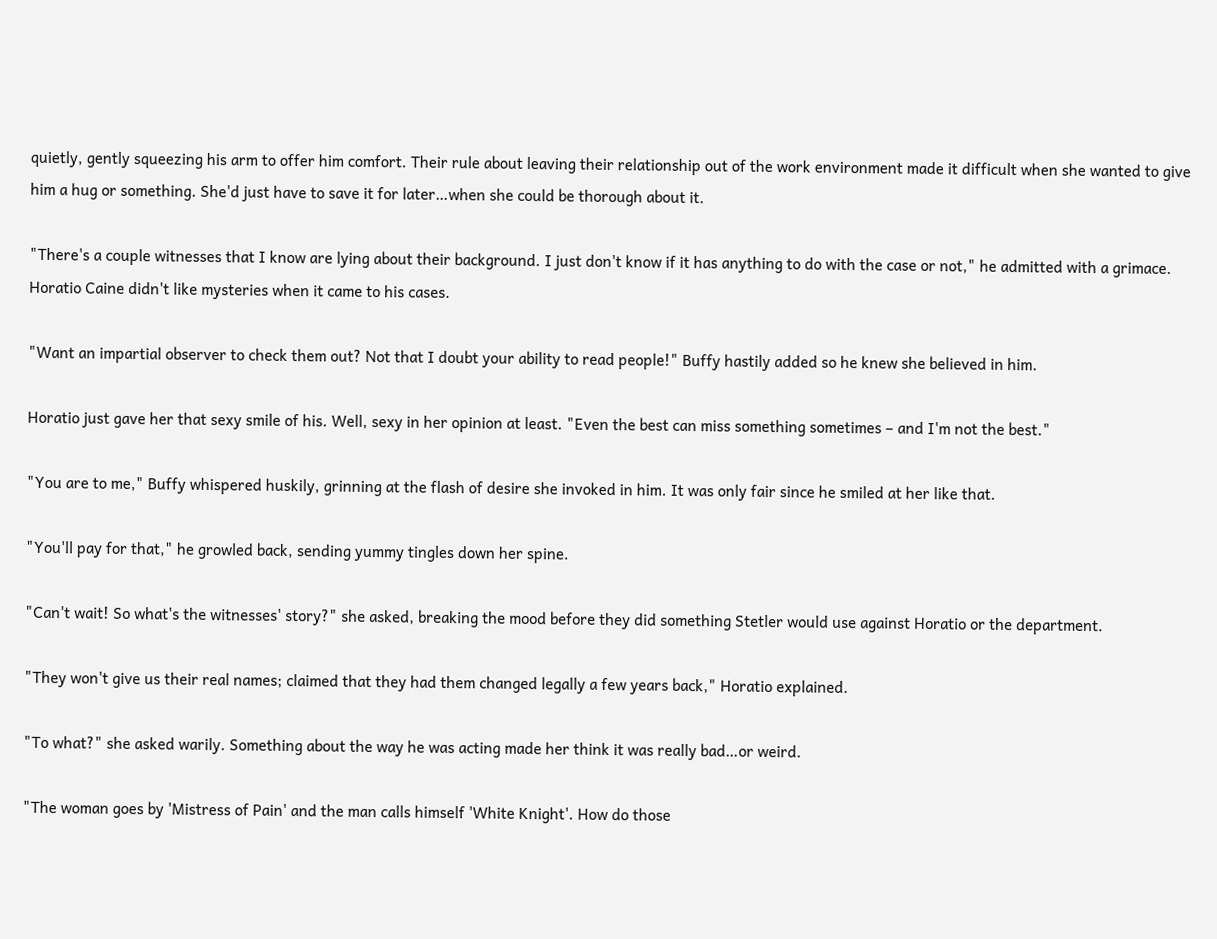quietly, gently squeezing his arm to offer him comfort. Their rule about leaving their relationship out of the work environment made it difficult when she wanted to give him a hug or something. She'd just have to save it for later…when she could be thorough about it.

"There's a couple witnesses that I know are lying about their background. I just don't know if it has anything to do with the case or not," he admitted with a grimace. Horatio Caine didn't like mysteries when it came to his cases.

"Want an impartial observer to check them out? Not that I doubt your ability to read people!" Buffy hastily added so he knew she believed in him.

Horatio just gave her that sexy smile of his. Well, sexy in her opinion at least. "Even the best can miss something sometimes – and I'm not the best."

"You are to me," Buffy whispered huskily, grinning at the flash of desire she invoked in him. It was only fair since he smiled at her like that.

"You'll pay for that," he growled back, sending yummy tingles down her spine.

"Can't wait! So what's the witnesses' story?" she asked, breaking the mood before they did something Stetler would use against Horatio or the department.

"They won't give us their real names; claimed that they had them changed legally a few years back," Horatio explained.

"To what?" she asked warily. Something about the way he was acting made her think it was really bad…or weird.

"The woman goes by 'Mistress of Pain' and the man calls himself 'White Knight'. How do those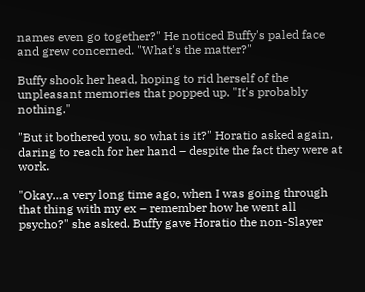names even go together?" He noticed Buffy's paled face and grew concerned. "What's the matter?"

Buffy shook her head, hoping to rid herself of the unpleasant memories that popped up. "It's probably nothing."

"But it bothered you, so what is it?" Horatio asked again, daring to reach for her hand – despite the fact they were at work.

"Okay…a very long time ago, when I was going through that thing with my ex – remember how he went all psycho?" she asked. Buffy gave Horatio the non-Slayer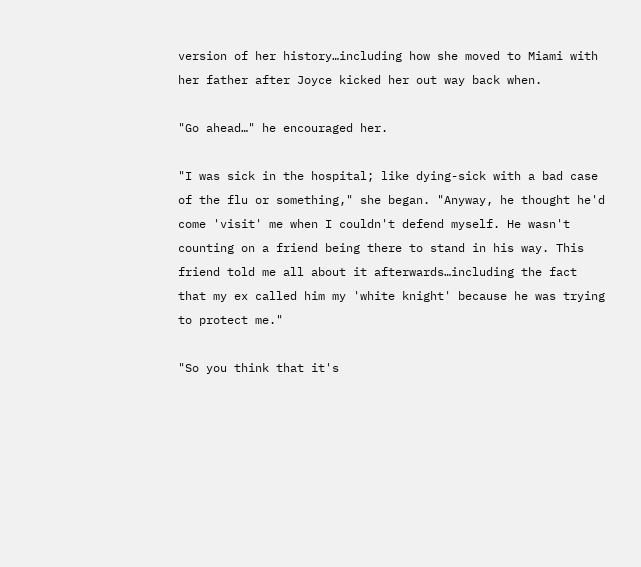version of her history…including how she moved to Miami with her father after Joyce kicked her out way back when.

"Go ahead…" he encouraged her.

"I was sick in the hospital; like dying-sick with a bad case of the flu or something," she began. "Anyway, he thought he'd come 'visit' me when I couldn't defend myself. He wasn't counting on a friend being there to stand in his way. This friend told me all about it afterwards…including the fact that my ex called him my 'white knight' because he was trying to protect me."

"So you think that it's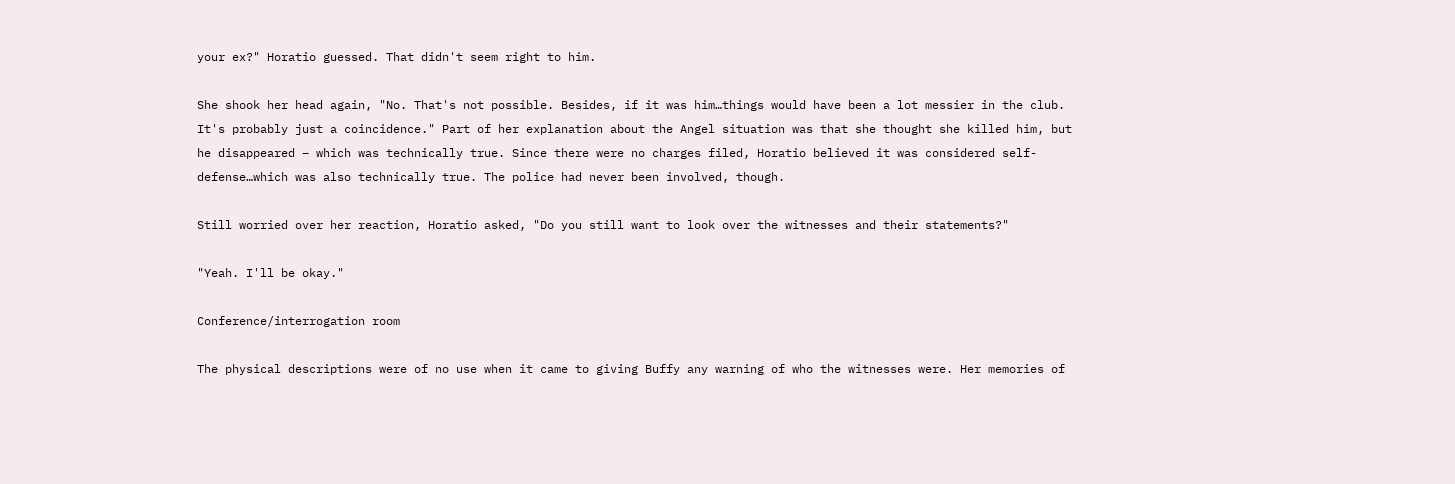your ex?" Horatio guessed. That didn't seem right to him.

She shook her head again, "No. That's not possible. Besides, if it was him…things would have been a lot messier in the club. It's probably just a coincidence." Part of her explanation about the Angel situation was that she thought she killed him, but he disappeared – which was technically true. Since there were no charges filed, Horatio believed it was considered self-defense…which was also technically true. The police had never been involved, though.

Still worried over her reaction, Horatio asked, "Do you still want to look over the witnesses and their statements?"

"Yeah. I'll be okay."

Conference/interrogation room

The physical descriptions were of no use when it came to giving Buffy any warning of who the witnesses were. Her memories of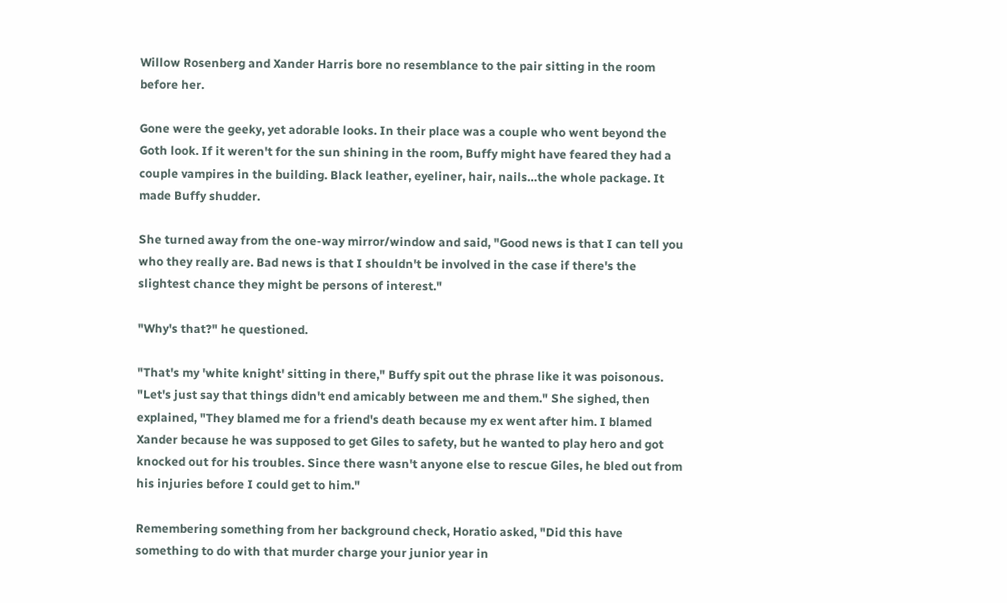Willow Rosenberg and Xander Harris bore no resemblance to the pair sitting in the room before her.

Gone were the geeky, yet adorable looks. In their place was a couple who went beyond the Goth look. If it weren't for the sun shining in the room, Buffy might have feared they had a couple vampires in the building. Black leather, eyeliner, hair, nails…the whole package. It made Buffy shudder.

She turned away from the one-way mirror/window and said, "Good news is that I can tell you who they really are. Bad news is that I shouldn't be involved in the case if there's the slightest chance they might be persons of interest."

"Why's that?" he questioned.

"That's my 'white knight' sitting in there," Buffy spit out the phrase like it was poisonous. "Let's just say that things didn't end amicably between me and them." She sighed, then explained, "They blamed me for a friend's death because my ex went after him. I blamed Xander because he was supposed to get Giles to safety, but he wanted to play hero and got knocked out for his troubles. Since there wasn't anyone else to rescue Giles, he bled out from his injuries before I could get to him."

Remembering something from her background check, Horatio asked, "Did this have something to do with that murder charge your junior year in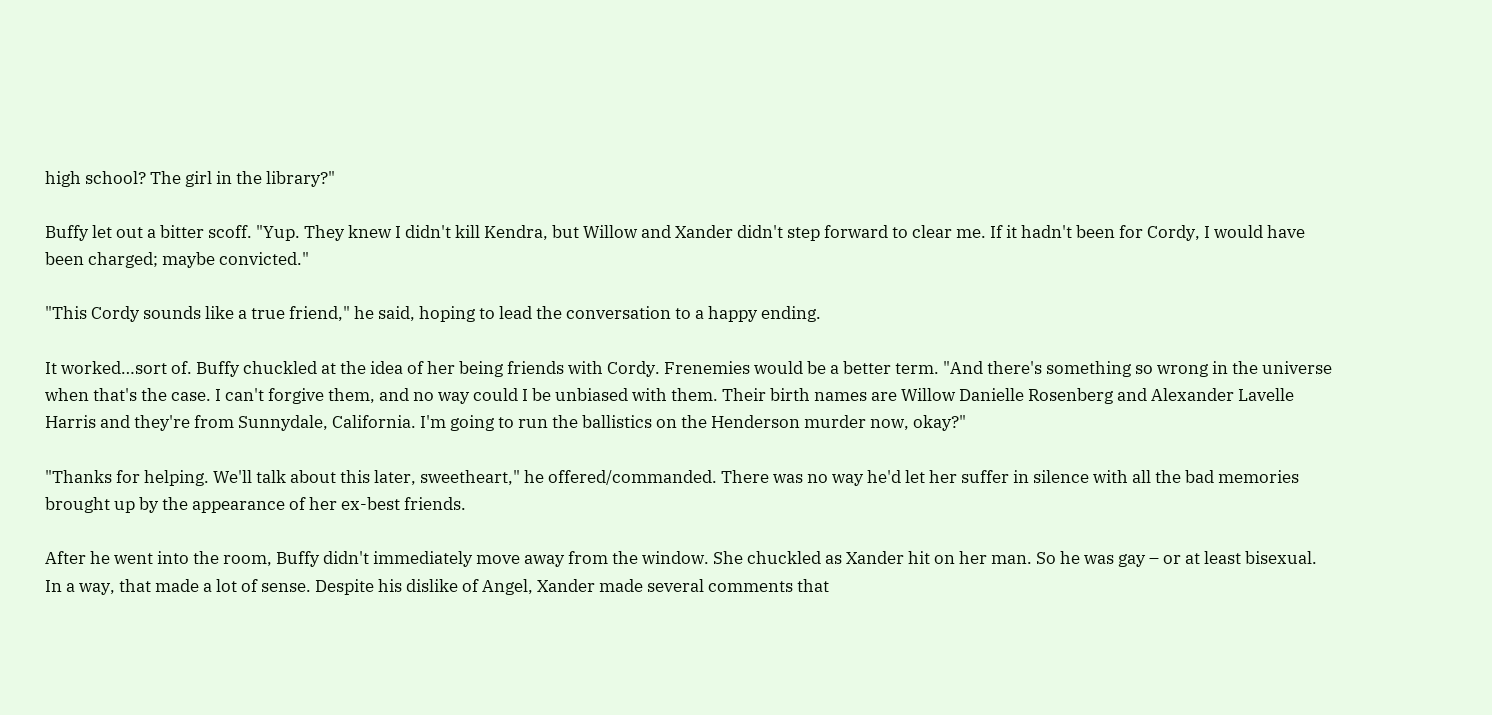high school? The girl in the library?"

Buffy let out a bitter scoff. "Yup. They knew I didn't kill Kendra, but Willow and Xander didn't step forward to clear me. If it hadn't been for Cordy, I would have been charged; maybe convicted."

"This Cordy sounds like a true friend," he said, hoping to lead the conversation to a happy ending.

It worked…sort of. Buffy chuckled at the idea of her being friends with Cordy. Frenemies would be a better term. "And there's something so wrong in the universe when that's the case. I can't forgive them, and no way could I be unbiased with them. Their birth names are Willow Danielle Rosenberg and Alexander Lavelle Harris and they're from Sunnydale, California. I'm going to run the ballistics on the Henderson murder now, okay?"

"Thanks for helping. We'll talk about this later, sweetheart," he offered/commanded. There was no way he'd let her suffer in silence with all the bad memories brought up by the appearance of her ex-best friends.

After he went into the room, Buffy didn't immediately move away from the window. She chuckled as Xander hit on her man. So he was gay – or at least bisexual. In a way, that made a lot of sense. Despite his dislike of Angel, Xander made several comments that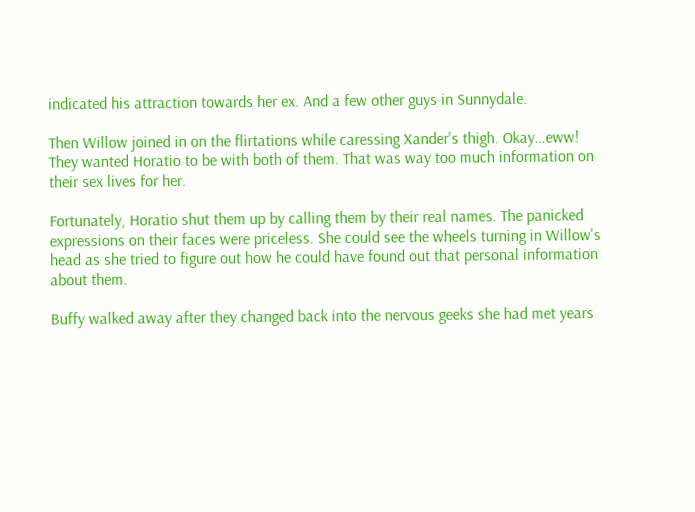indicated his attraction towards her ex. And a few other guys in Sunnydale.

Then Willow joined in on the flirtations while caressing Xander's thigh. Okay…eww! They wanted Horatio to be with both of them. That was way too much information on their sex lives for her.

Fortunately, Horatio shut them up by calling them by their real names. The panicked expressions on their faces were priceless. She could see the wheels turning in Willow's head as she tried to figure out how he could have found out that personal information about them.

Buffy walked away after they changed back into the nervous geeks she had met years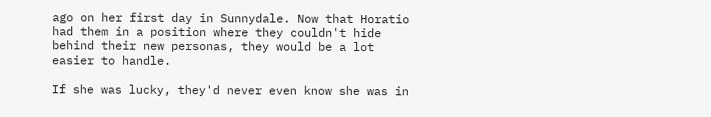ago on her first day in Sunnydale. Now that Horatio had them in a position where they couldn't hide behind their new personas, they would be a lot easier to handle.

If she was lucky, they'd never even know she was in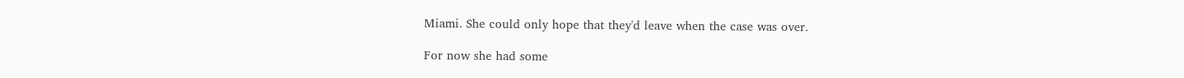Miami. She could only hope that they'd leave when the case was over.

For now she had some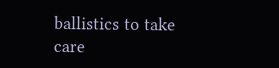ballistics to take care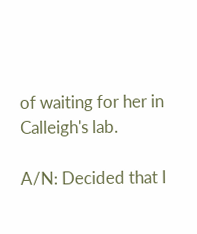of waiting for her in Calleigh's lab.

A/N: Decided that I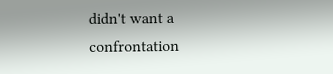didn't want a confrontation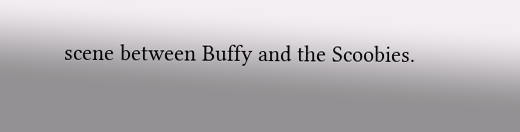scene between Buffy and the Scoobies.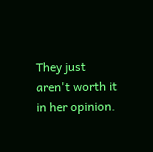They just aren't worth it in her opinion.